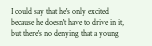I could say that he's only excited because he doesn't have to drive in it, but there's no denying that a young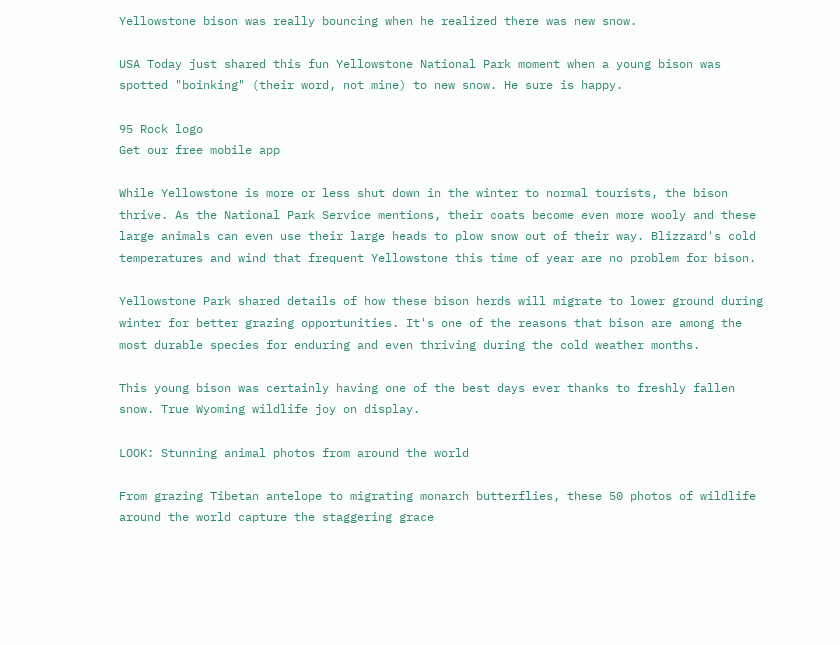Yellowstone bison was really bouncing when he realized there was new snow.

USA Today just shared this fun Yellowstone National Park moment when a young bison was spotted "boinking" (their word, not mine) to new snow. He sure is happy.

95 Rock logo
Get our free mobile app

While Yellowstone is more or less shut down in the winter to normal tourists, the bison thrive. As the National Park Service mentions, their coats become even more wooly and these large animals can even use their large heads to plow snow out of their way. Blizzard's cold temperatures and wind that frequent Yellowstone this time of year are no problem for bison.

Yellowstone Park shared details of how these bison herds will migrate to lower ground during winter for better grazing opportunities. It's one of the reasons that bison are among the most durable species for enduring and even thriving during the cold weather months.

This young bison was certainly having one of the best days ever thanks to freshly fallen snow. True Wyoming wildlife joy on display.

LOOK: Stunning animal photos from around the world

From grazing Tibetan antelope to migrating monarch butterflies, these 50 photos of wildlife around the world capture the staggering grace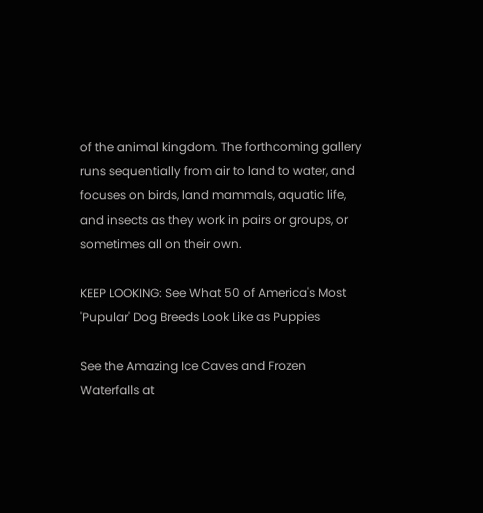of the animal kingdom. The forthcoming gallery runs sequentially from air to land to water, and focuses on birds, land mammals, aquatic life, and insects as they work in pairs or groups, or sometimes all on their own.

KEEP LOOKING: See What 50 of America's Most 'Pupular' Dog Breeds Look Like as Puppies

See the Amazing Ice Caves and Frozen Waterfalls at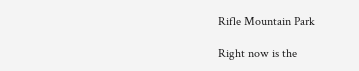Rifle Mountain Park

Right now is the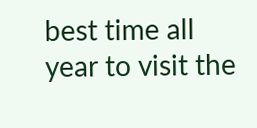best time all year to visit the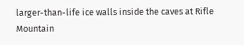larger-than-life ice walls inside the caves at Rifle Mountain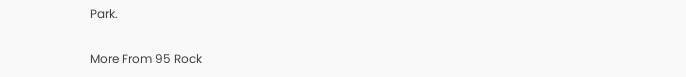Park.

More From 95 Rock